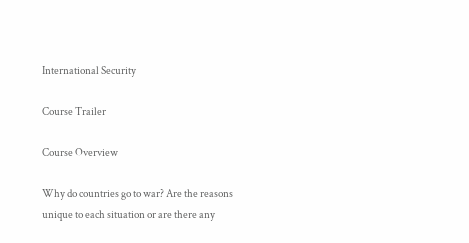International Security

Course Trailer

Course Overview

Why do countries go to war? Are the reasons unique to each situation or are there any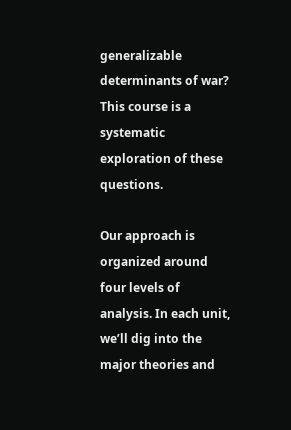generalizable determinants of war? This course is a systematic exploration of these questions.

Our approach is organized around four levels of analysis. In each unit, we’ll dig into the major theories and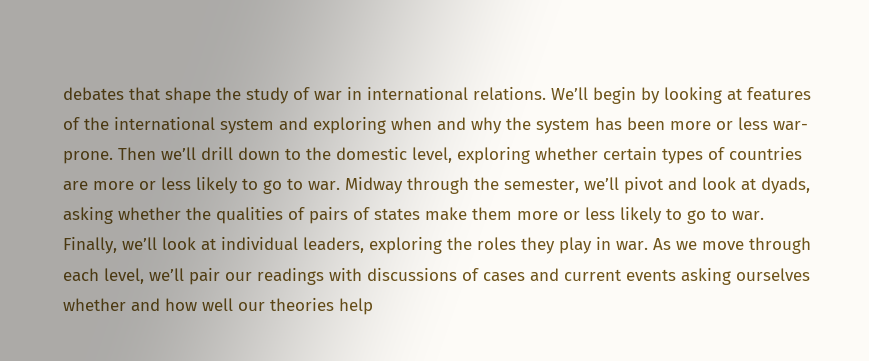debates that shape the study of war in international relations. We’ll begin by looking at features of the international system and exploring when and why the system has been more or less war-prone. Then we’ll drill down to the domestic level, exploring whether certain types of countries are more or less likely to go to war. Midway through the semester, we’ll pivot and look at dyads, asking whether the qualities of pairs of states make them more or less likely to go to war. Finally, we’ll look at individual leaders, exploring the roles they play in war. As we move through each level, we’ll pair our readings with discussions of cases and current events asking ourselves whether and how well our theories help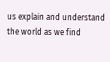us explain and understand the world as we find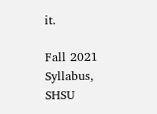it.

Fall 2021 Syllabus, SHSU